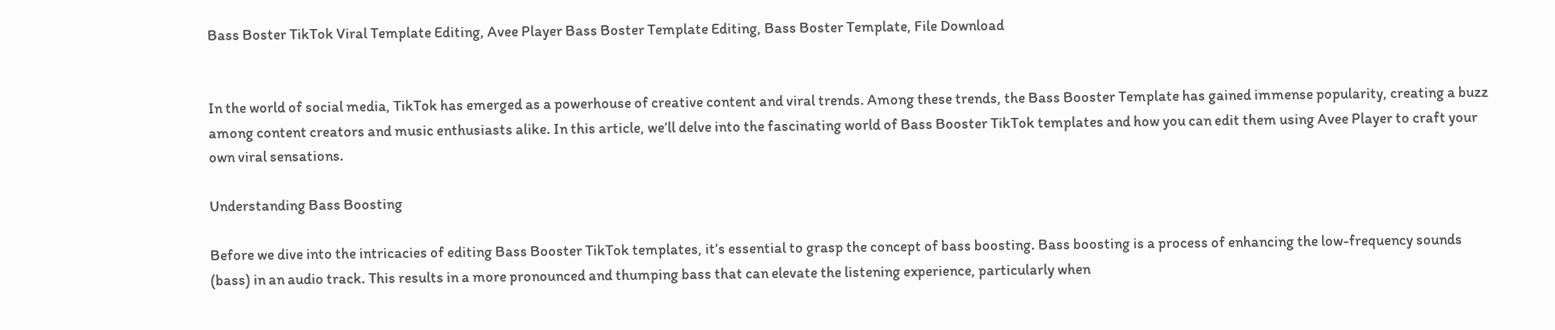Bass Boster TikTok Viral Template Editing, Avee Player Bass Boster Template Editing, Bass Boster Template, File Download


In the world of social media, TikTok has emerged as a powerhouse of creative content and viral trends. Among these trends, the Bass Booster Template has gained immense popularity, creating a buzz among content creators and music enthusiasts alike. In this article, we’ll delve into the fascinating world of Bass Booster TikTok templates and how you can edit them using Avee Player to craft your own viral sensations.

Understanding Bass Boosting

Before we dive into the intricacies of editing Bass Booster TikTok templates, it’s essential to grasp the concept of bass boosting. Bass boosting is a process of enhancing the low-frequency sounds (bass) in an audio track. This results in a more pronounced and thumping bass that can elevate the listening experience, particularly when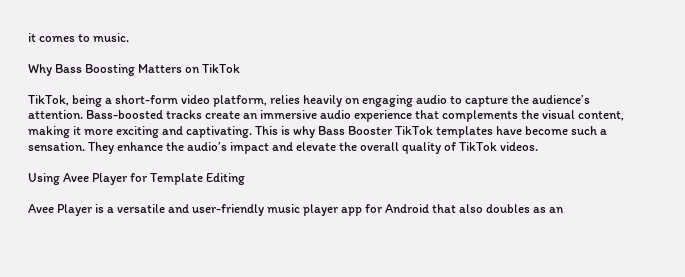it comes to music.

Why Bass Boosting Matters on TikTok

TikTok, being a short-form video platform, relies heavily on engaging audio to capture the audience’s attention. Bass-boosted tracks create an immersive audio experience that complements the visual content, making it more exciting and captivating. This is why Bass Booster TikTok templates have become such a sensation. They enhance the audio’s impact and elevate the overall quality of TikTok videos.

Using Avee Player for Template Editing

Avee Player is a versatile and user-friendly music player app for Android that also doubles as an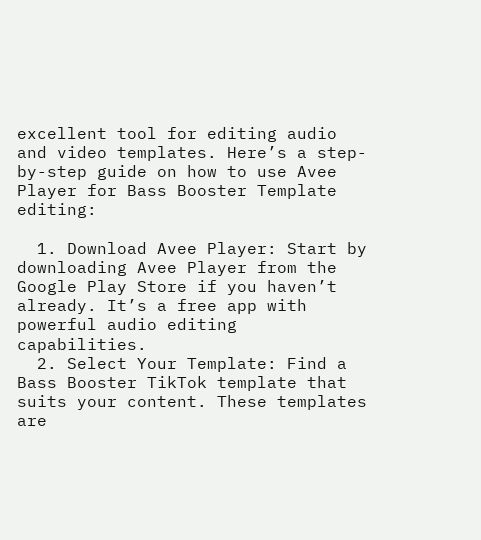excellent tool for editing audio and video templates. Here’s a step-by-step guide on how to use Avee Player for Bass Booster Template editing:

  1. Download Avee Player: Start by downloading Avee Player from the Google Play Store if you haven’t already. It’s a free app with powerful audio editing capabilities.
  2. Select Your Template: Find a Bass Booster TikTok template that suits your content. These templates are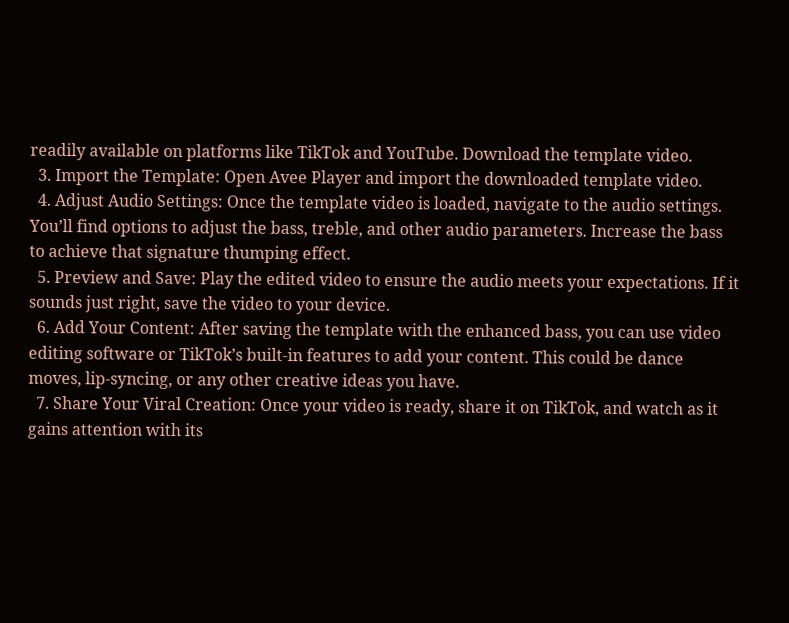readily available on platforms like TikTok and YouTube. Download the template video.
  3. Import the Template: Open Avee Player and import the downloaded template video.
  4. Adjust Audio Settings: Once the template video is loaded, navigate to the audio settings. You’ll find options to adjust the bass, treble, and other audio parameters. Increase the bass to achieve that signature thumping effect.
  5. Preview and Save: Play the edited video to ensure the audio meets your expectations. If it sounds just right, save the video to your device.
  6. Add Your Content: After saving the template with the enhanced bass, you can use video editing software or TikTok’s built-in features to add your content. This could be dance moves, lip-syncing, or any other creative ideas you have.
  7. Share Your Viral Creation: Once your video is ready, share it on TikTok, and watch as it gains attention with its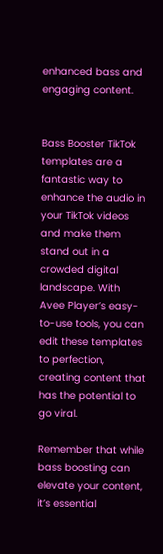enhanced bass and engaging content.


Bass Booster TikTok templates are a fantastic way to enhance the audio in your TikTok videos and make them stand out in a crowded digital landscape. With Avee Player’s easy-to-use tools, you can edit these templates to perfection, creating content that has the potential to go viral.

Remember that while bass boosting can elevate your content, it’s essential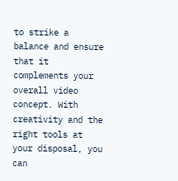to strike a balance and ensure that it complements your overall video concept. With creativity and the right tools at your disposal, you can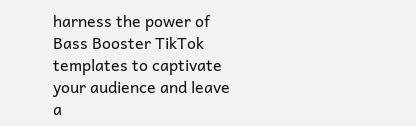harness the power of Bass Booster TikTok templates to captivate your audience and leave a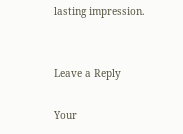lasting impression.


Leave a Reply

Your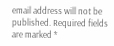email address will not be published. Required fields are marked *